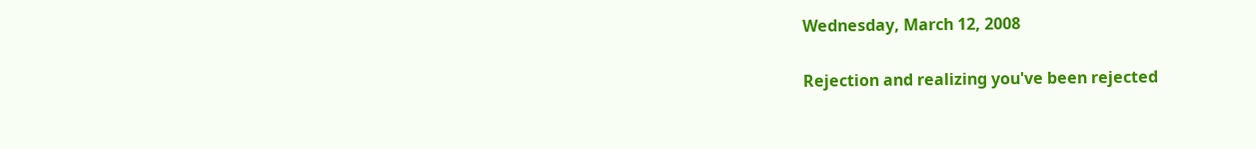Wednesday, March 12, 2008

Rejection and realizing you've been rejected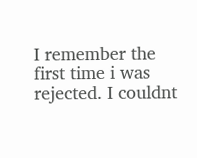I remember the first time i was rejected. I couldnt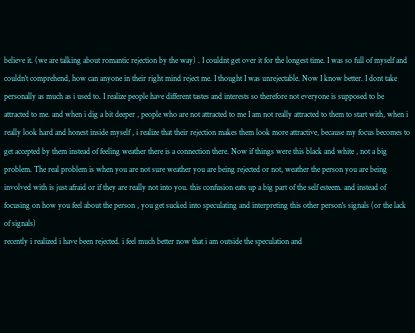believe it. (we are talking about romantic rejection by the way) . I couldnt get over it for the longest time. I was so full of myself and couldn't comprehend, how can anyone in their right mind reject me. I thought I was unrejectable. Now I know better. I dont take personally as much as i used to. I realize people have different tastes and interests so therefore not everyone is supposed to be attracted to me. and when i dig a bit deeper , people who are not attracted to me I am not really attracted to them to start with, when i really look hard and honest inside myself , i realize that their rejection makes them look more attractive, because my focus becomes to get accepted by them instead of feeling weather there is a connection there. Now if things were this black and white , not a big problem. The real problem is when you are not sure weather you are being rejected or not, weather the person you are being involved with is just afraid or if they are really not into you. this confusion eats up a big part of the self esteem. and instead of focusing on how you feel about the person , you get sucked into speculating and interpreting this other person's signals (or the lack of signals)
recently i realized i have been rejected. i feel much better now that i am outside the speculation and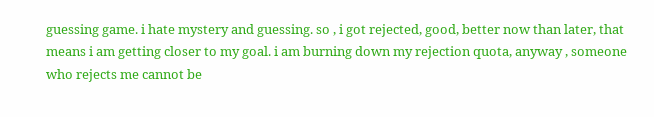guessing game. i hate mystery and guessing. so , i got rejected, good, better now than later, that means i am getting closer to my goal. i am burning down my rejection quota, anyway , someone who rejects me cannot be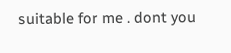suitable for me . dont you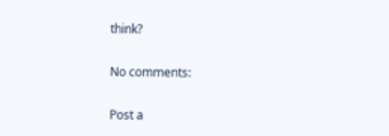think?

No comments:

Post a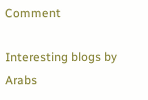Comment

Interesting blogs by Arabs